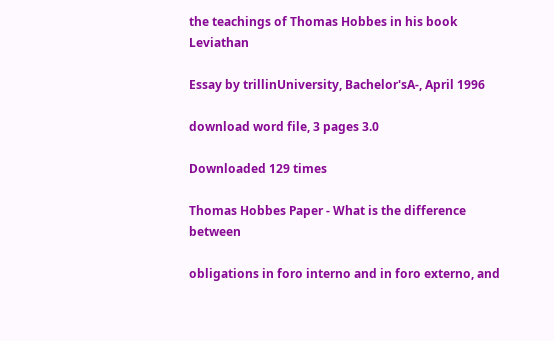the teachings of Thomas Hobbes in his book Leviathan

Essay by trillinUniversity, Bachelor'sA-, April 1996

download word file, 3 pages 3.0

Downloaded 129 times

Thomas Hobbes Paper - What is the difference between

obligations in foro interno and in foro externo, and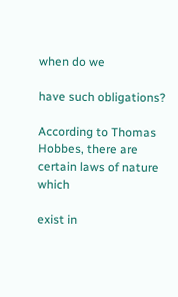when do we

have such obligations?

According to Thomas Hobbes, there are certain laws of nature which

exist in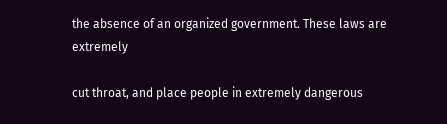the absence of an organized government. These laws are extremely

cut throat, and place people in extremely dangerous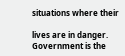situations where their

lives are in danger. Government is the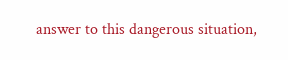answer to this dangerous situation,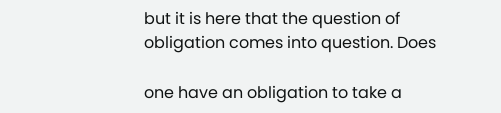but it is here that the question of obligation comes into question. Does

one have an obligation to take a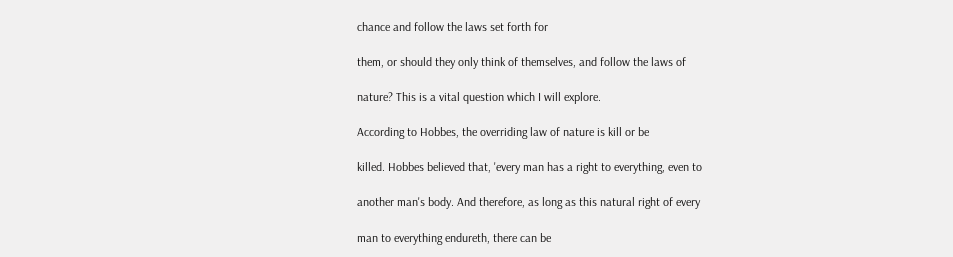chance and follow the laws set forth for

them, or should they only think of themselves, and follow the laws of

nature? This is a vital question which I will explore.

According to Hobbes, the overriding law of nature is kill or be

killed. Hobbes believed that, 'every man has a right to everything, even to

another man's body. And therefore, as long as this natural right of every

man to everything endureth, there can be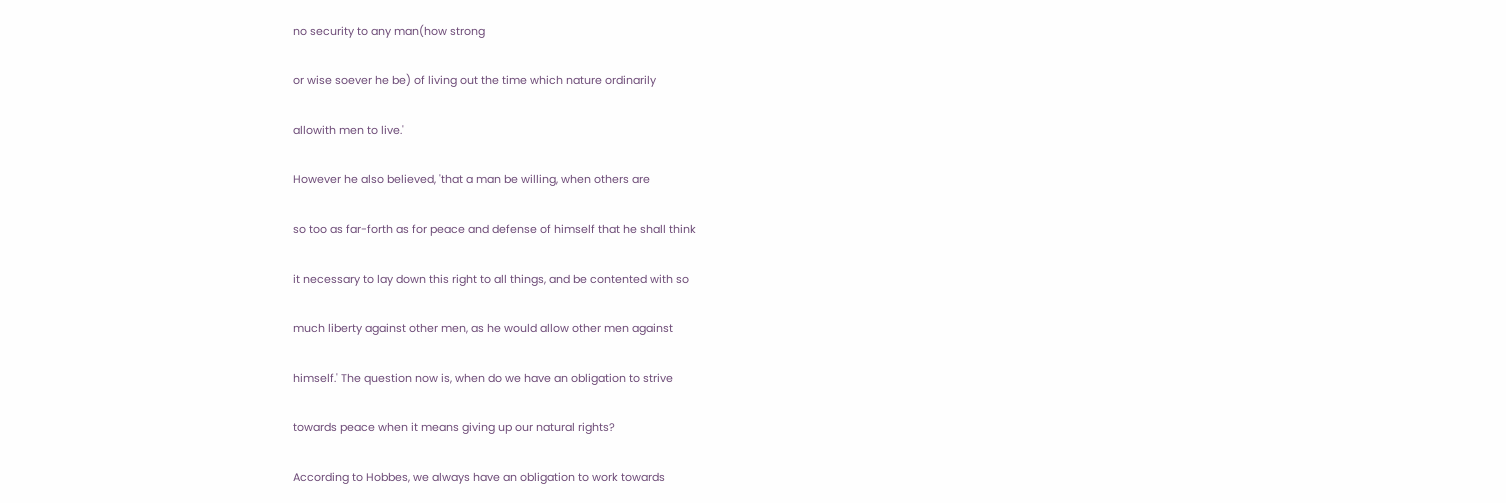no security to any man(how strong

or wise soever he be) of living out the time which nature ordinarily

allowith men to live.'

However he also believed, 'that a man be willing, when others are

so too as far-forth as for peace and defense of himself that he shall think

it necessary to lay down this right to all things, and be contented with so

much liberty against other men, as he would allow other men against

himself.' The question now is, when do we have an obligation to strive

towards peace when it means giving up our natural rights?

According to Hobbes, we always have an obligation to work towards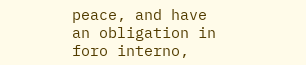peace, and have an obligation in foro interno,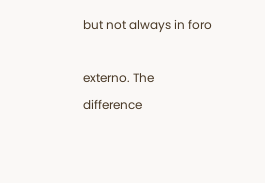but not always in foro

externo. The difference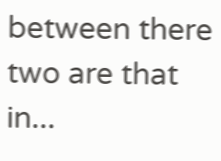between there two are that in...